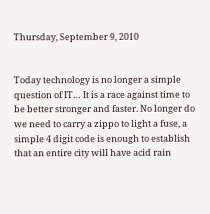Thursday, September 9, 2010


Today technology is no longer a simple question of IT… It is a race against time to be better stronger and faster. No longer do we need to carry a zippo to light a fuse, a simple 4 digit code is enough to establish that an entire city will have acid rain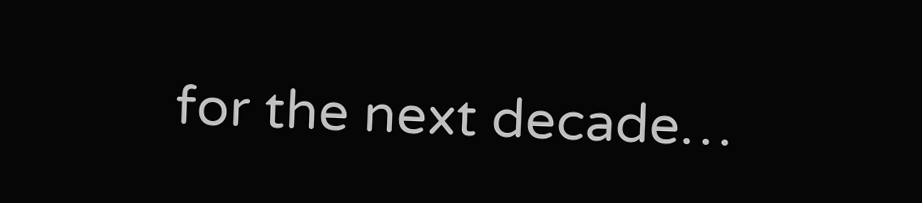for the next decade…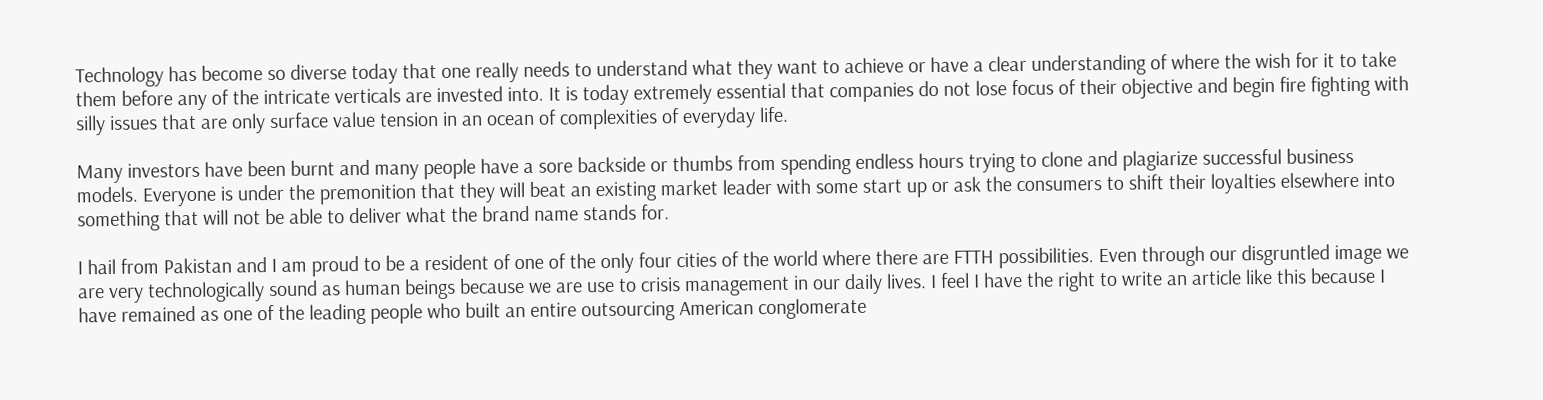Technology has become so diverse today that one really needs to understand what they want to achieve or have a clear understanding of where the wish for it to take them before any of the intricate verticals are invested into. It is today extremely essential that companies do not lose focus of their objective and begin fire fighting with silly issues that are only surface value tension in an ocean of complexities of everyday life.

Many investors have been burnt and many people have a sore backside or thumbs from spending endless hours trying to clone and plagiarize successful business models. Everyone is under the premonition that they will beat an existing market leader with some start up or ask the consumers to shift their loyalties elsewhere into something that will not be able to deliver what the brand name stands for.

I hail from Pakistan and I am proud to be a resident of one of the only four cities of the world where there are FTTH possibilities. Even through our disgruntled image we are very technologically sound as human beings because we are use to crisis management in our daily lives. I feel I have the right to write an article like this because I have remained as one of the leading people who built an entire outsourcing American conglomerate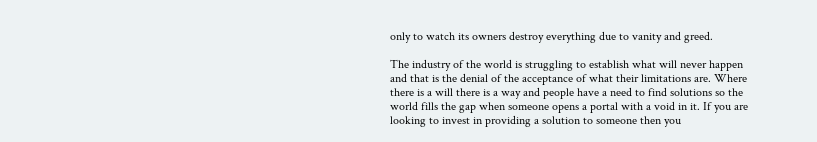only to watch its owners destroy everything due to vanity and greed.

The industry of the world is struggling to establish what will never happen and that is the denial of the acceptance of what their limitations are. Where there is a will there is a way and people have a need to find solutions so the world fills the gap when someone opens a portal with a void in it. If you are looking to invest in providing a solution to someone then you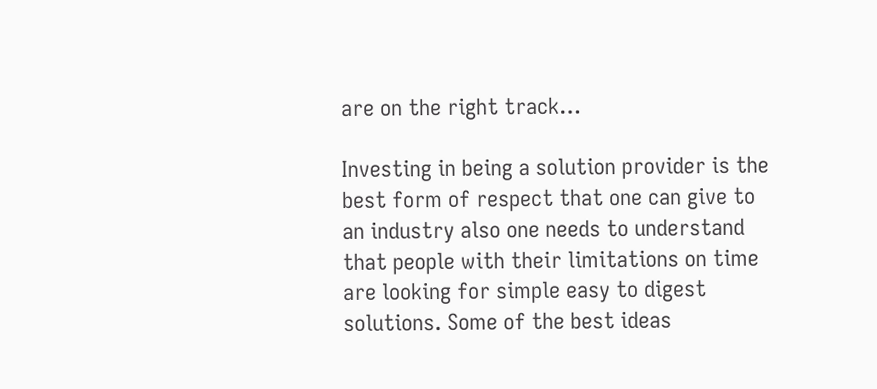are on the right track…

Investing in being a solution provider is the best form of respect that one can give to an industry also one needs to understand that people with their limitations on time are looking for simple easy to digest solutions. Some of the best ideas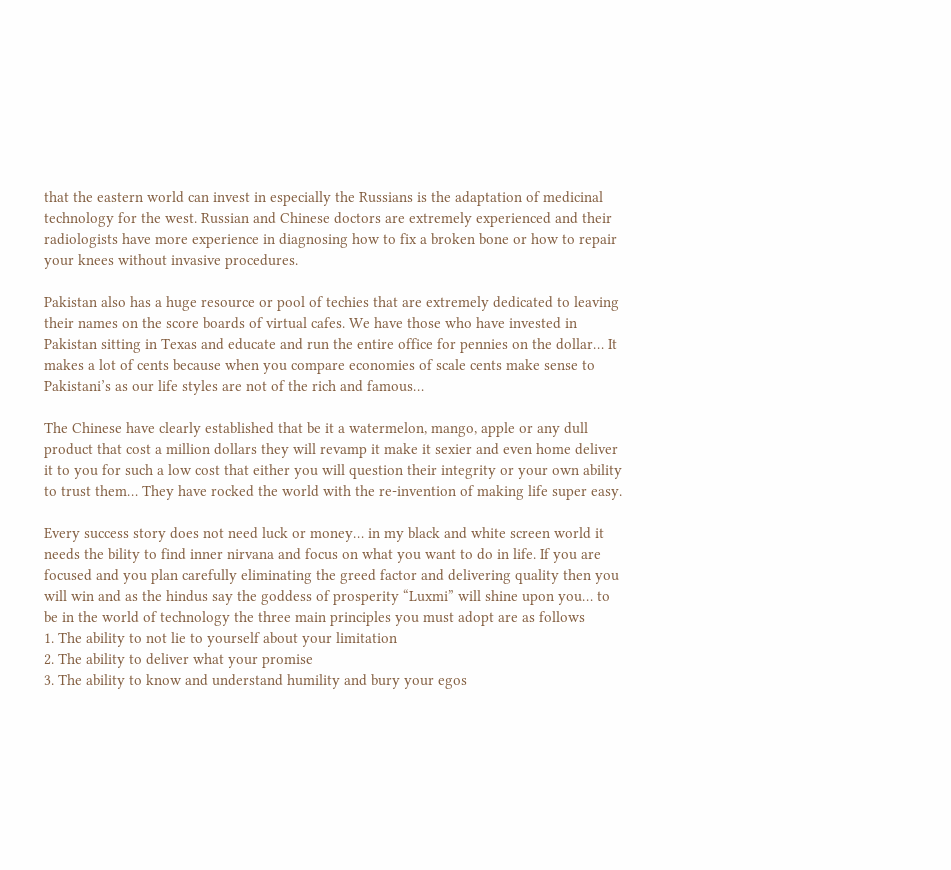that the eastern world can invest in especially the Russians is the adaptation of medicinal technology for the west. Russian and Chinese doctors are extremely experienced and their radiologists have more experience in diagnosing how to fix a broken bone or how to repair your knees without invasive procedures.

Pakistan also has a huge resource or pool of techies that are extremely dedicated to leaving their names on the score boards of virtual cafes. We have those who have invested in Pakistan sitting in Texas and educate and run the entire office for pennies on the dollar… It makes a lot of cents because when you compare economies of scale cents make sense to Pakistani’s as our life styles are not of the rich and famous…

The Chinese have clearly established that be it a watermelon, mango, apple or any dull product that cost a million dollars they will revamp it make it sexier and even home deliver it to you for such a low cost that either you will question their integrity or your own ability to trust them… They have rocked the world with the re-invention of making life super easy.

Every success story does not need luck or money… in my black and white screen world it needs the bility to find inner nirvana and focus on what you want to do in life. If you are focused and you plan carefully eliminating the greed factor and delivering quality then you will win and as the hindus say the goddess of prosperity “Luxmi” will shine upon you… to be in the world of technology the three main principles you must adopt are as follows
1. The ability to not lie to yourself about your limitation
2. The ability to deliver what your promise
3. The ability to know and understand humility and bury your egos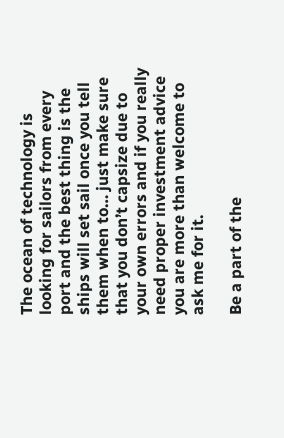The ocean of technology is looking for sailors from every port and the best thing is the ships will set sail once you tell them when to… just make sure that you don’t capsize due to your own errors and if you really need proper investment advice you are more than welcome to ask me for it.

Be a part of the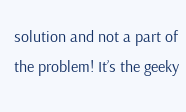solution and not a part of the problem! It’s the geeky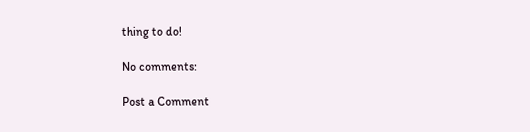thing to do!

No comments:

Post a Comment